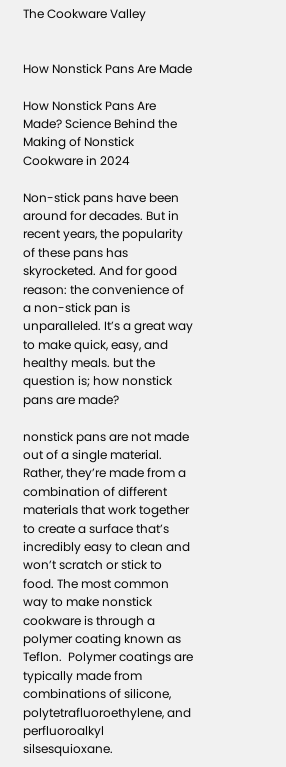The Cookware Valley


How Nonstick Pans Are Made

How Nonstick Pans Are Made? Science Behind the Making of Nonstick Cookware in 2024

Non-stick pans have been around for decades. But in recent years, the popularity of these pans has skyrocketed. And for good reason: the convenience of a non-stick pan is unparalleled. It’s a great way to make quick, easy, and healthy meals. but the question is; how nonstick pans are made?

nonstick pans are not made out of a single material. Rather, they’re made from a combination of different materials that work together to create a surface that’s incredibly easy to clean and won’t scratch or stick to food. The most common way to make nonstick cookware is through a polymer coating known as Teflon.  Polymer coatings are typically made from combinations of silicone, polytetrafluoroethylene, and perfluoroalkyl silsesquioxane.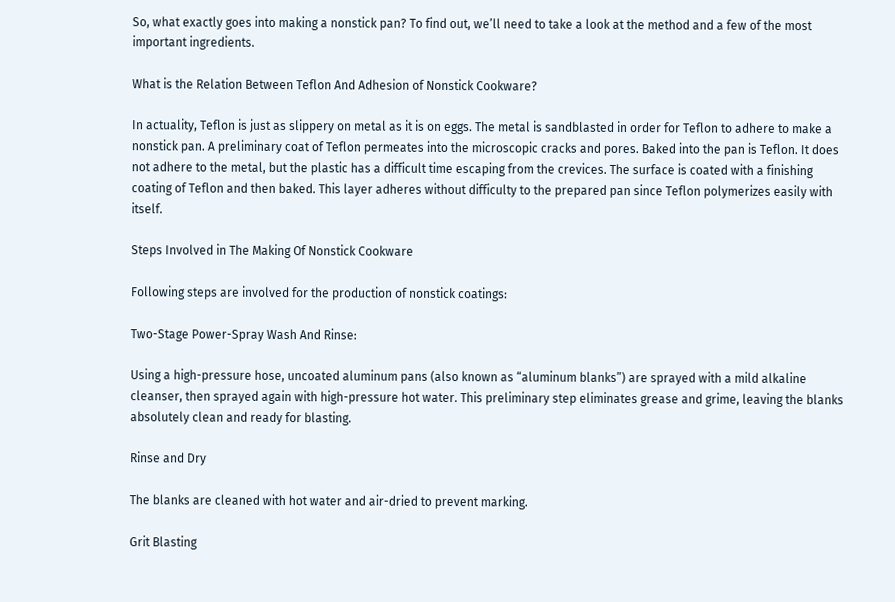So, what exactly goes into making a nonstick pan? To find out, we’ll need to take a look at the method and a few of the most important ingredients.

What is the Relation Between Teflon And Adhesion of Nonstick Cookware?

In actuality, Teflon is just as slippery on metal as it is on eggs. The metal is sandblasted in order for Teflon to adhere to make a nonstick pan. A preliminary coat of Teflon permeates into the microscopic cracks and pores. Baked into the pan is Teflon. It does not adhere to the metal, but the plastic has a difficult time escaping from the crevices. The surface is coated with a finishing coating of Teflon and then baked. This layer adheres without difficulty to the prepared pan since Teflon polymerizes easily with itself.

Steps Involved in The Making Of Nonstick Cookware

Following steps are involved for the production of nonstick coatings:

Two-Stage Power-Spray Wash And Rinse:

Using a high-pressure hose, uncoated aluminum pans (also known as “aluminum blanks”) are sprayed with a mild alkaline cleanser, then sprayed again with high-pressure hot water. This preliminary step eliminates grease and grime, leaving the blanks absolutely clean and ready for blasting.

Rinse and Dry

The blanks are cleaned with hot water and air-dried to prevent marking.

Grit Blasting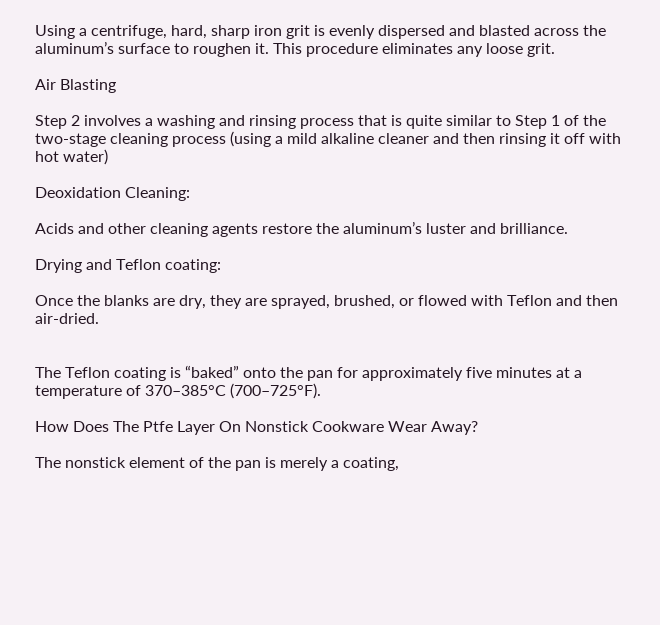Using a centrifuge, hard, sharp iron grit is evenly dispersed and blasted across the aluminum’s surface to roughen it. This procedure eliminates any loose grit.

Air Blasting

Step 2 involves a washing and rinsing process that is quite similar to Step 1 of the two-stage cleaning process (using a mild alkaline cleaner and then rinsing it off with hot water)

Deoxidation Cleaning:

Acids and other cleaning agents restore the aluminum’s luster and brilliance.

Drying and Teflon coating:

Once the blanks are dry, they are sprayed, brushed, or flowed with Teflon and then air-dried.


The Teflon coating is “baked” onto the pan for approximately five minutes at a temperature of 370–385°C (700–725°F).

How Does The Ptfe Layer On Nonstick Cookware Wear Away?

The nonstick element of the pan is merely a coating,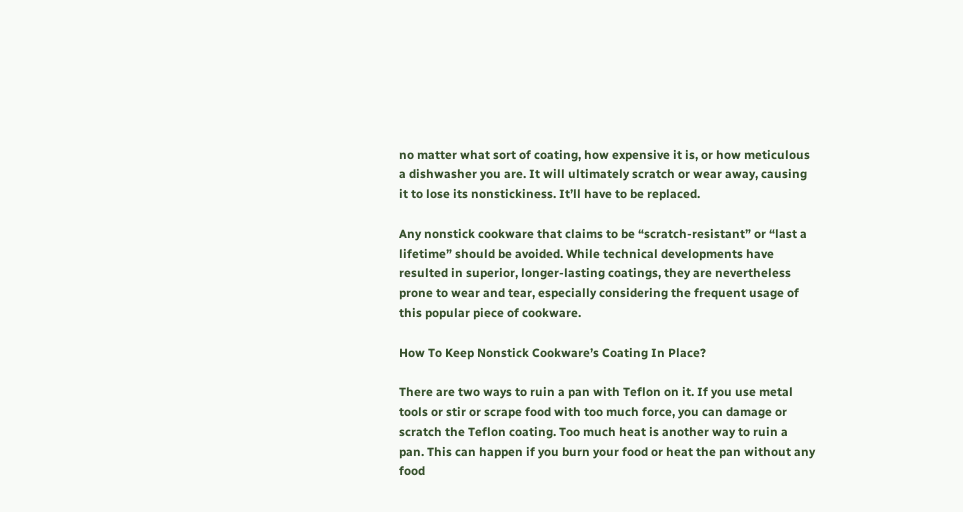no matter what sort of coating, how expensive it is, or how meticulous a dishwasher you are. It will ultimately scratch or wear away, causing it to lose its nonstickiness. It’ll have to be replaced.

Any nonstick cookware that claims to be “scratch-resistant” or “last a lifetime” should be avoided. While technical developments have resulted in superior, longer-lasting coatings, they are nevertheless prone to wear and tear, especially considering the frequent usage of this popular piece of cookware.

How To Keep Nonstick Cookware’s Coating In Place?

There are two ways to ruin a pan with Teflon on it. If you use metal tools or stir or scrape food with too much force, you can damage or scratch the Teflon coating. Too much heat is another way to ruin a pan. This can happen if you burn your food or heat the pan without any food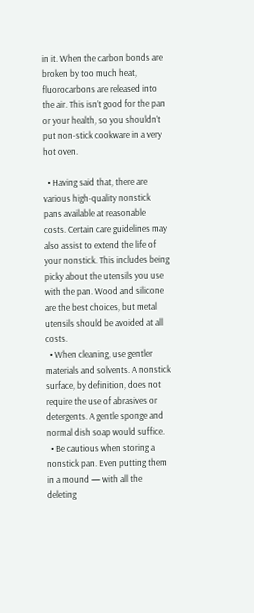in it. When the carbon bonds are broken by too much heat, fluorocarbons are released into the air. This isn’t good for the pan or your health, so you shouldn’t put non-stick cookware in a very hot oven.

  • Having said that, there are various high-quality nonstick pans available at reasonable costs. Certain care guidelines may also assist to extend the life of your nonstick. This includes being picky about the utensils you use with the pan. Wood and silicone are the best choices, but metal utensils should be avoided at all costs.
  • When cleaning, use gentler materials and solvents. A nonstick surface, by definition, does not require the use of abrasives or detergents. A gentle sponge and normal dish soap would suffice.
  • Be cautious when storing a nonstick pan. Even putting them in a mound — with all the deleting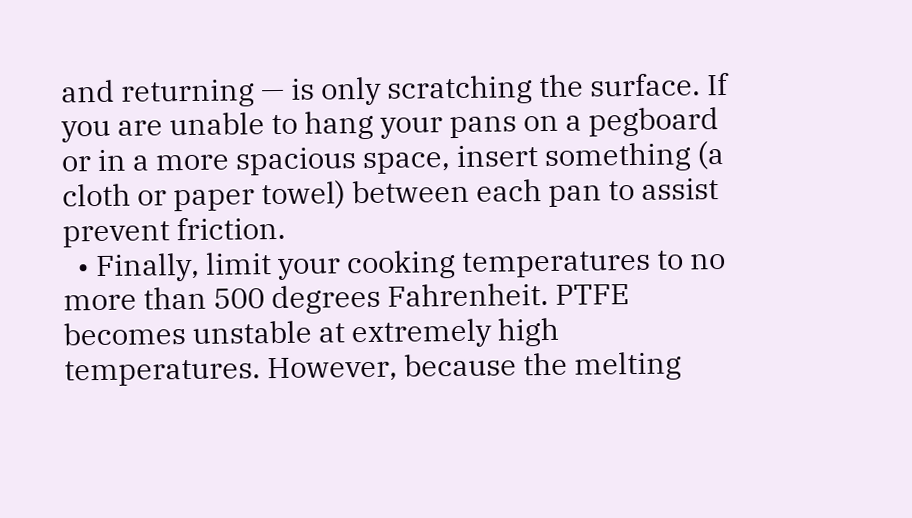and returning — is only scratching the surface. If you are unable to hang your pans on a pegboard or in a more spacious space, insert something (a cloth or paper towel) between each pan to assist prevent friction.
  • Finally, limit your cooking temperatures to no more than 500 degrees Fahrenheit. PTFE becomes unstable at extremely high temperatures. However, because the melting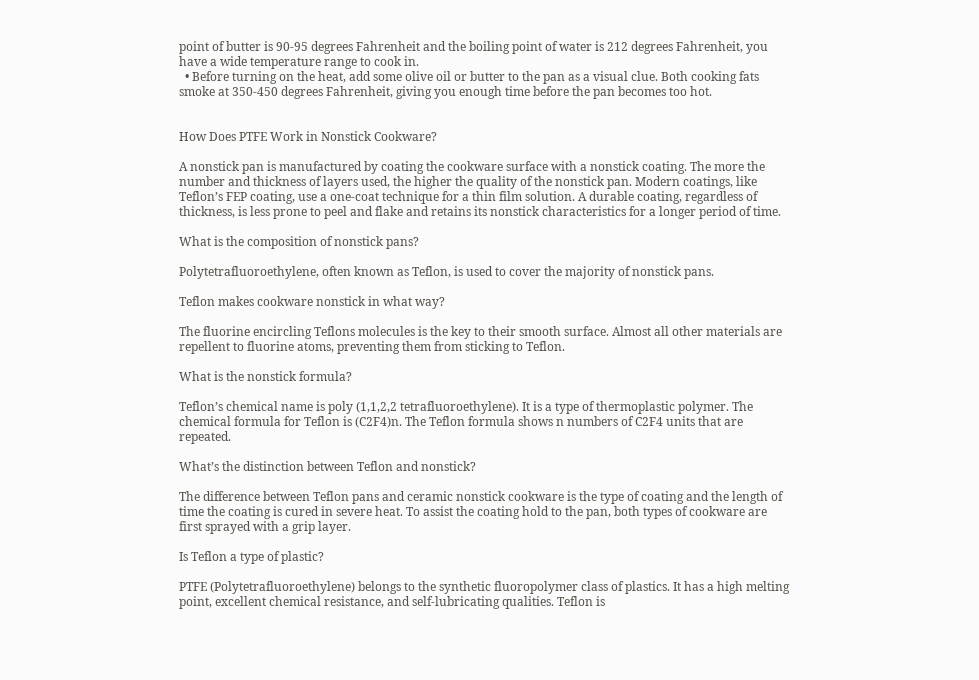point of butter is 90-95 degrees Fahrenheit and the boiling point of water is 212 degrees Fahrenheit, you have a wide temperature range to cook in.
  • Before turning on the heat, add some olive oil or butter to the pan as a visual clue. Both cooking fats smoke at 350-450 degrees Fahrenheit, giving you enough time before the pan becomes too hot.


How Does PTFE Work in Nonstick Cookware?

A nonstick pan is manufactured by coating the cookware surface with a nonstick coating. The more the number and thickness of layers used, the higher the quality of the nonstick pan. Modern coatings, like Teflon’s FEP coating, use a one-coat technique for a thin film solution. A durable coating, regardless of thickness, is less prone to peel and flake and retains its nonstick characteristics for a longer period of time.

What is the composition of nonstick pans?

Polytetrafluoroethylene, often known as Teflon, is used to cover the majority of nonstick pans.

Teflon makes cookware nonstick in what way?

The fluorine encircling Teflons molecules is the key to their smooth surface. Almost all other materials are repellent to fluorine atoms, preventing them from sticking to Teflon.

What is the nonstick formula?

Teflon’s chemical name is poly (1,1,2,2 tetrafluoroethylene). It is a type of thermoplastic polymer. The chemical formula for Teflon is (C2F4)n. The Teflon formula shows n numbers of C2F4 units that are repeated.

What’s the distinction between Teflon and nonstick?

The difference between Teflon pans and ceramic nonstick cookware is the type of coating and the length of time the coating is cured in severe heat. To assist the coating hold to the pan, both types of cookware are first sprayed with a grip layer.

Is Teflon a type of plastic?

PTFE (Polytetrafluoroethylene) belongs to the synthetic fluoropolymer class of plastics. It has a high melting point, excellent chemical resistance, and self-lubricating qualities. Teflon is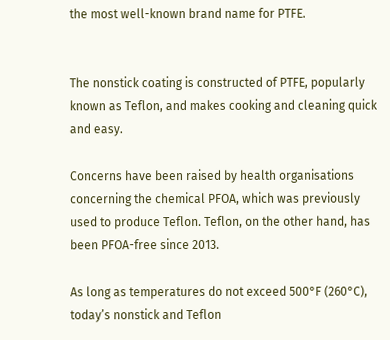the most well-known brand name for PTFE.


The nonstick coating is constructed of PTFE, popularly known as Teflon, and makes cooking and cleaning quick and easy.

Concerns have been raised by health organisations concerning the chemical PFOA, which was previously used to produce Teflon. Teflon, on the other hand, has been PFOA-free since 2013.

As long as temperatures do not exceed 500°F (260°C), today’s nonstick and Teflon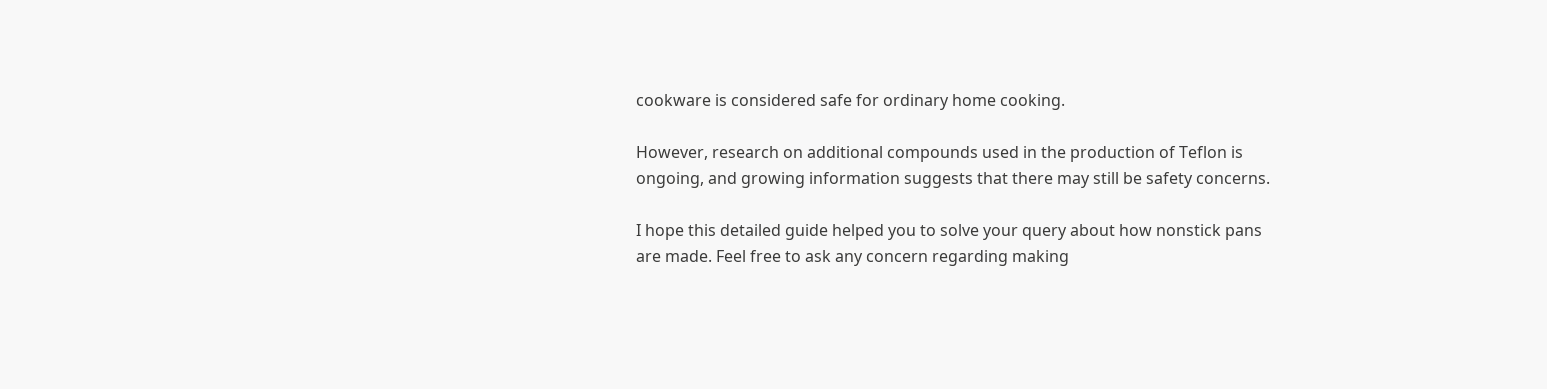cookware is considered safe for ordinary home cooking.

However, research on additional compounds used in the production of Teflon is ongoing, and growing information suggests that there may still be safety concerns.

I hope this detailed guide helped you to solve your query about how nonstick pans are made. Feel free to ask any concern regarding making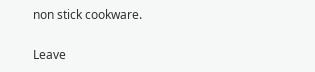non stick cookware.

Leave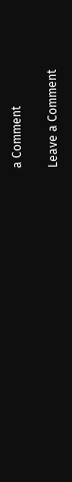a Comment

Leave a Comment